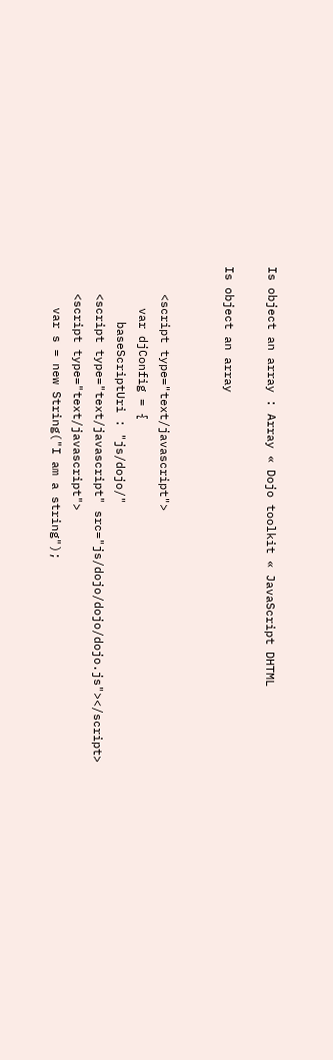Is object an array : Array « Dojo toolkit « JavaScript DHTML

Is object an array


    <script type="text/javascript">
      var djConfig = {
        baseScriptUri : "js/dojo/"
    <script type="text/javascript" src="js/dojo/dojo/dojo.js"></script>
    <script type="text/javascript">
      var s = new String("I am a string");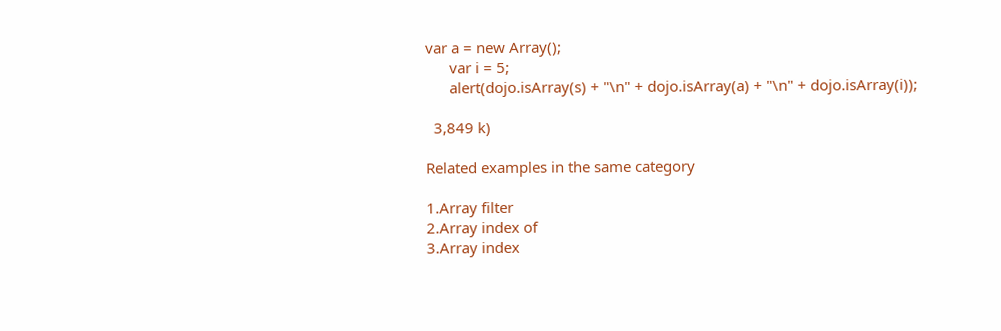var a = new Array();
      var i = 5;
      alert(dojo.isArray(s) + "\n" + dojo.isArray(a) + "\n" + dojo.isArray(i));

  3,849 k)

Related examples in the same category

1.Array filter
2.Array index of
3.Array index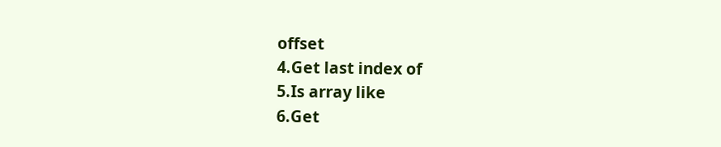offset
4.Get last index of
5.Is array like
6.Get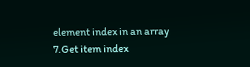element index in an array
7.Get item index